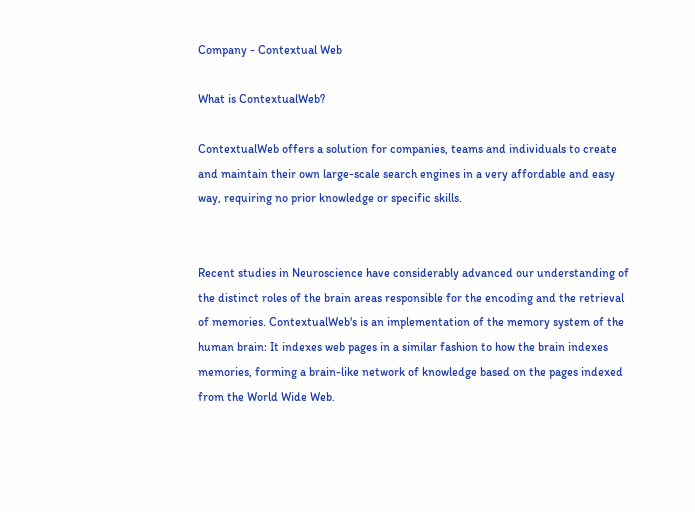Company - Contextual Web

What is ContextualWeb?

ContextualWeb offers a solution for companies, teams and individuals to create and maintain their own large-scale search engines in a very affordable and easy way, requiring no prior knowledge or specific skills.


Recent studies in Neuroscience have considerably advanced our understanding of the distinct roles of the brain areas responsible for the encoding and the retrieval of memories. ContextualWeb's is an implementation of the memory system of the human brain: It indexes web pages in a similar fashion to how the brain indexes memories, forming a brain-like network of knowledge based on the pages indexed from the World Wide Web.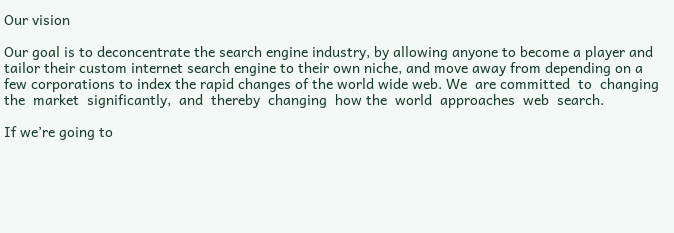Our vision

Our goal is to deconcentrate the search engine industry, by allowing anyone to become a player and tailor their custom internet search engine to their own niche, and move away from depending on a few corporations to index the rapid changes of the world wide web. We  are committed  to  changing  the  market  significantly,  and  thereby  changing  how the  world  approaches  web  search.

If we’re going to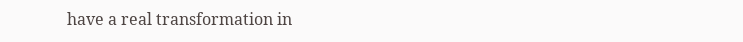have a real transformation in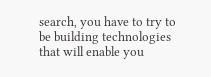search, you have to try to be building technologies that will enable you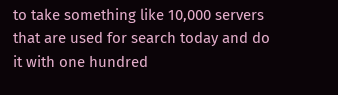to take something like 10,000 servers that are used for search today and do it with one hundred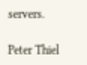servers.

Peter Thiel